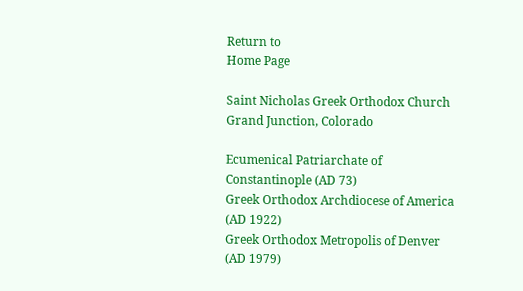Return to
Home Page

Saint Nicholas Greek Orthodox Church
Grand Junction, Colorado

Ecumenical Patriarchate of Constantinople (AD 73)
Greek Orthodox Archdiocese of America (AD 1922)
Greek Orthodox Metropolis of Denver (AD 1979)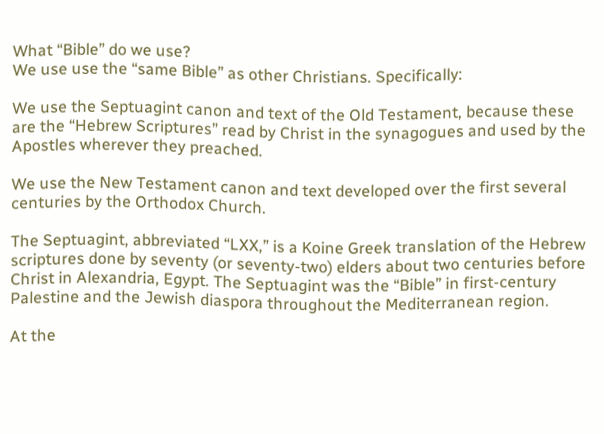What “Bible” do we use?
We use use the “same Bible” as other Christians. Specifically:

We use the Septuagint canon and text of the Old Testament, because these are the “Hebrew Scriptures” read by Christ in the synagogues and used by the Apostles wherever they preached.

We use the New Testament canon and text developed over the first several centuries by the Orthodox Church.

The Septuagint, abbreviated “LXX,” is a Koine Greek translation of the Hebrew scriptures done by seventy (or seventy-two) elders about two centuries before Christ in Alexandria, Egypt. The Septuagint was the “Bible” in first-century Palestine and the Jewish diaspora throughout the Mediterranean region.

At the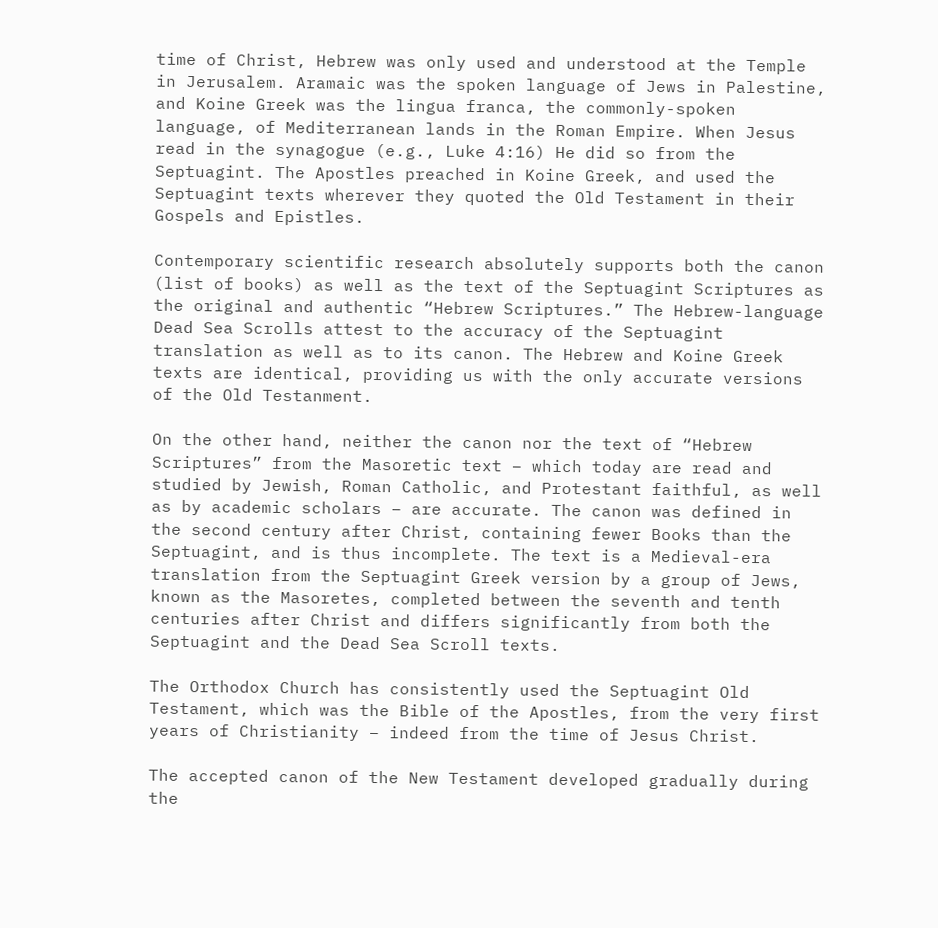time of Christ, Hebrew was only used and understood at the Temple in Jerusalem. Aramaic was the spoken language of Jews in Palestine, and Koine Greek was the lingua franca, the commonly-spoken language, of Mediterranean lands in the Roman Empire. When Jesus read in the synagogue (e.g., Luke 4:16) He did so from the Septuagint. The Apostles preached in Koine Greek, and used the Septuagint texts wherever they quoted the Old Testament in their Gospels and Epistles.

Contemporary scientific research absolutely supports both the canon (list of books) as well as the text of the Septuagint Scriptures as the original and authentic “Hebrew Scriptures.” The Hebrew-language Dead Sea Scrolls attest to the accuracy of the Septuagint translation as well as to its canon. The Hebrew and Koine Greek texts are identical, providing us with the only accurate versions of the Old Testanment.

On the other hand, neither the canon nor the text of “Hebrew Scriptures” from the Masoretic text – which today are read and studied by Jewish, Roman Catholic, and Protestant faithful, as well as by academic scholars – are accurate. The canon was defined in the second century after Christ, containing fewer Books than the Septuagint, and is thus incomplete. The text is a Medieval-era translation from the Septuagint Greek version by a group of Jews, known as the Masoretes, completed between the seventh and tenth centuries after Christ and differs significantly from both the Septuagint and the Dead Sea Scroll texts.

The Orthodox Church has consistently used the Septuagint Old Testament, which was the Bible of the Apostles, from the very first years of Christianity – indeed from the time of Jesus Christ.

The accepted canon of the New Testament developed gradually during the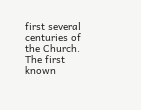first several centuries of the Church. The first known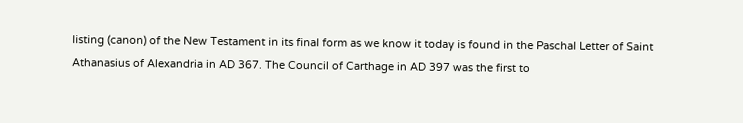listing (canon) of the New Testament in its final form as we know it today is found in the Paschal Letter of Saint Athanasius of Alexandria in AD 367. The Council of Carthage in AD 397 was the first to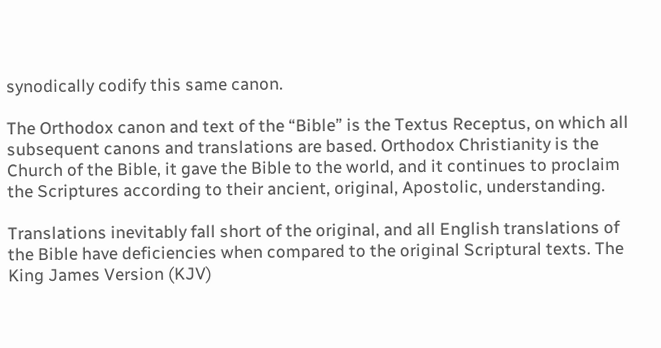synodically codify this same canon.

The Orthodox canon and text of the “Bible” is the Textus Receptus, on which all subsequent canons and translations are based. Orthodox Christianity is the Church of the Bible, it gave the Bible to the world, and it continues to proclaim the Scriptures according to their ancient, original, Apostolic, understanding.

Translations inevitably fall short of the original, and all English translations of the Bible have deficiencies when compared to the original Scriptural texts. The King James Version (KJV)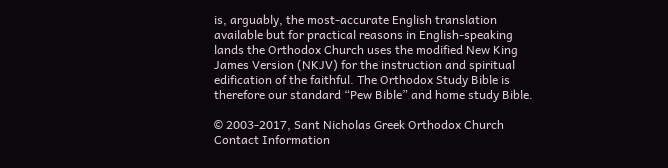is, arguably, the most-accurate English translation available but for practical reasons in English-speaking lands the Orthodox Church uses the modified New King James Version (NKJV) for the instruction and spiritual edification of the faithful. The Orthodox Study Bible is therefore our standard “Pew Bible” and home study Bible.

© 2003-2017, Sant Nicholas Greek Orthodox Church
Contact Information